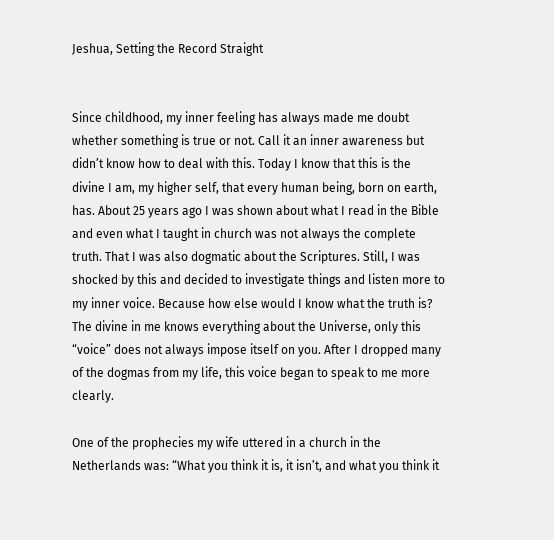Jeshua, Setting the Record Straight


Since childhood, my inner feeling has always made me doubt whether something is true or not. Call it an inner awareness but didn’t know how to deal with this. Today I know that this is the divine I am, my higher self, that every human being, born on earth, has. About 25 years ago I was shown about what I read in the Bible and even what I taught in church was not always the complete truth. That I was also dogmatic about the Scriptures. Still, I was shocked by this and decided to investigate things and listen more to my inner voice. Because how else would I know what the truth is? The divine in me knows everything about the Universe, only this “voice” does not always impose itself on you. After I dropped many of the dogmas from my life, this voice began to speak to me more clearly.

One of the prophecies my wife uttered in a church in the Netherlands was: “What you think it is, it isn’t, and what you think it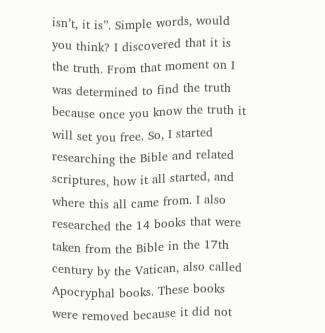isn’t, it is”. Simple words, would you think? I discovered that it is the truth. From that moment on I was determined to find the truth because once you know the truth it will set you free. So, I started researching the Bible and related scriptures, how it all started, and where this all came from. I also researched the 14 books that were taken from the Bible in the 17th century by the Vatican, also called Apocryphal books. These books were removed because it did not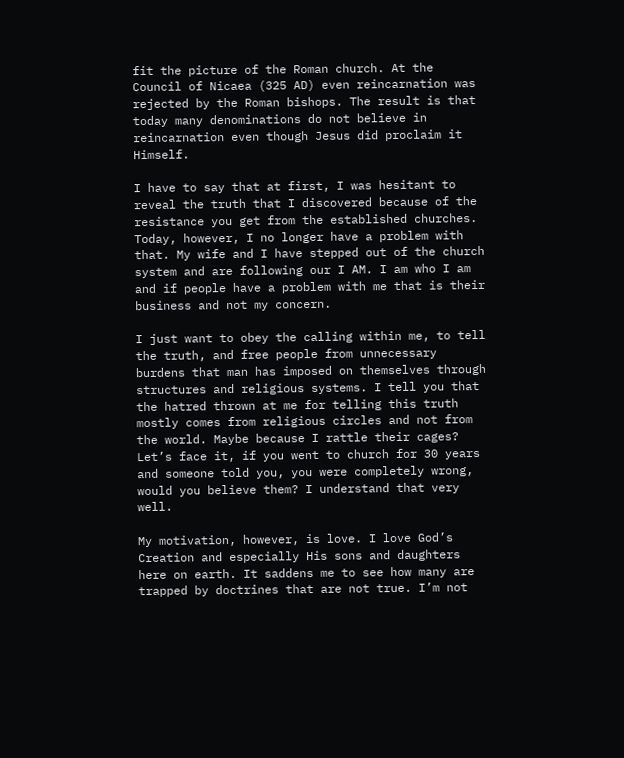fit the picture of the Roman church. At the Council of Nicaea (325 AD) even reincarnation was rejected by the Roman bishops. The result is that today many denominations do not believe in reincarnation even though Jesus did proclaim it Himself.

I have to say that at first, I was hesitant to reveal the truth that I discovered because of the resistance you get from the established churches. Today, however, I no longer have a problem with that. My wife and I have stepped out of the church system and are following our I AM. I am who I am and if people have a problem with me that is their business and not my concern.

I just want to obey the calling within me, to tell the truth, and free people from unnecessary burdens that man has imposed on themselves through structures and religious systems. I tell you that the hatred thrown at me for telling this truth mostly comes from religious circles and not from the world. Maybe because I rattle their cages? Let’s face it, if you went to church for 30 years and someone told you, you were completely wrong, would you believe them? I understand that very well.

My motivation, however, is love. I love God’s Creation and especially His sons and daughters here on earth. It saddens me to see how many are trapped by doctrines that are not true. I’m not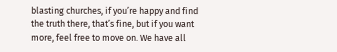blasting churches, if you’re happy and find the truth there, that’s fine, but if you want more, feel free to move on. We have all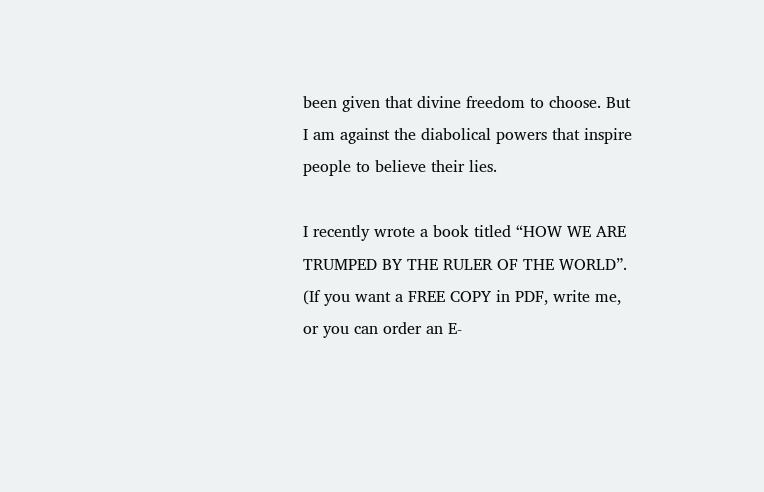been given that divine freedom to choose. But I am against the diabolical powers that inspire people to believe their lies.

I recently wrote a book titled “HOW WE ARE TRUMPED BY THE RULER OF THE WORLD”. (If you want a FREE COPY in PDF, write me, or you can order an E-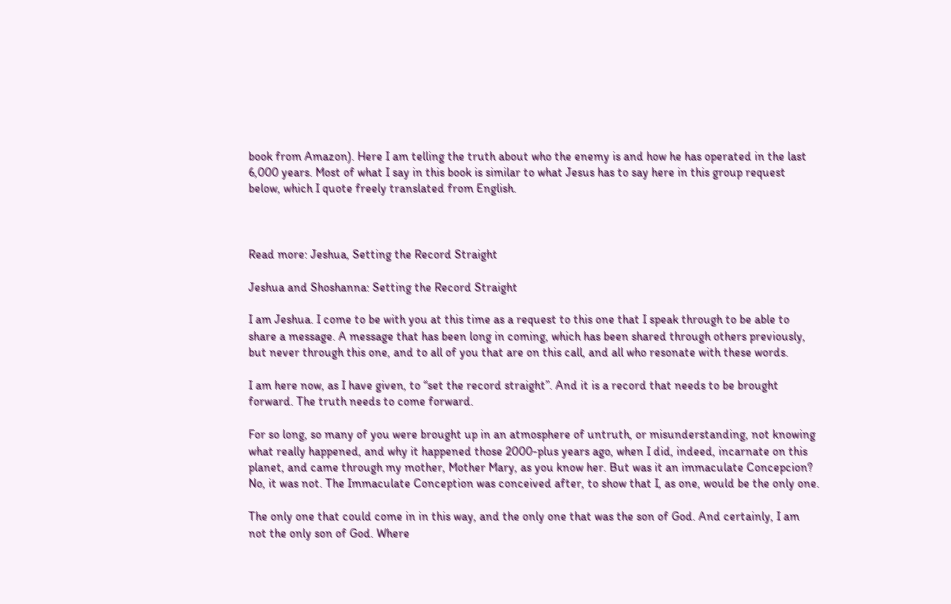book from Amazon). Here I am telling the truth about who the enemy is and how he has operated in the last 6,000 years. Most of what I say in this book is similar to what Jesus has to say here in this group request below, which I quote freely translated from English.



Read more: Jeshua, Setting the Record Straight

Jeshua and Shoshanna: Setting the Record Straight

I am Jeshua. I come to be with you at this time as a request to this one that I speak through to be able to share a message. A message that has been long in coming, which has been shared through others previously, but never through this one, and to all of you that are on this call, and all who resonate with these words.

I am here now, as I have given, to “set the record straight”. And it is a record that needs to be brought forward. The truth needs to come forward.

For so long, so many of you were brought up in an atmosphere of untruth, or misunderstanding, not knowing what really happened, and why it happened those 2000-plus years ago, when I did, indeed, incarnate on this planet, and came through my mother, Mother Mary, as you know her. But was it an immaculate Concepcion? No, it was not. The Immaculate Conception was conceived after, to show that I, as one, would be the only one.

The only one that could come in in this way, and the only one that was the son of God. And certainly, I am not the only son of God. Where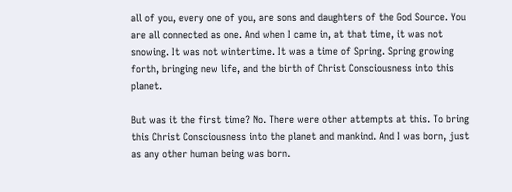all of you, every one of you, are sons and daughters of the God Source. You are all connected as one. And when I came in, at that time, it was not snowing. It was not wintertime. It was a time of Spring. Spring growing forth, bringing new life, and the birth of Christ Consciousness into this planet.

But was it the first time? No. There were other attempts at this. To bring this Christ Consciousness into the planet and mankind. And I was born, just as any other human being was born.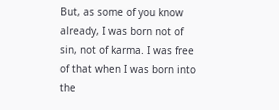But, as some of you know already, I was born not of sin, not of karma. I was free of that when I was born into the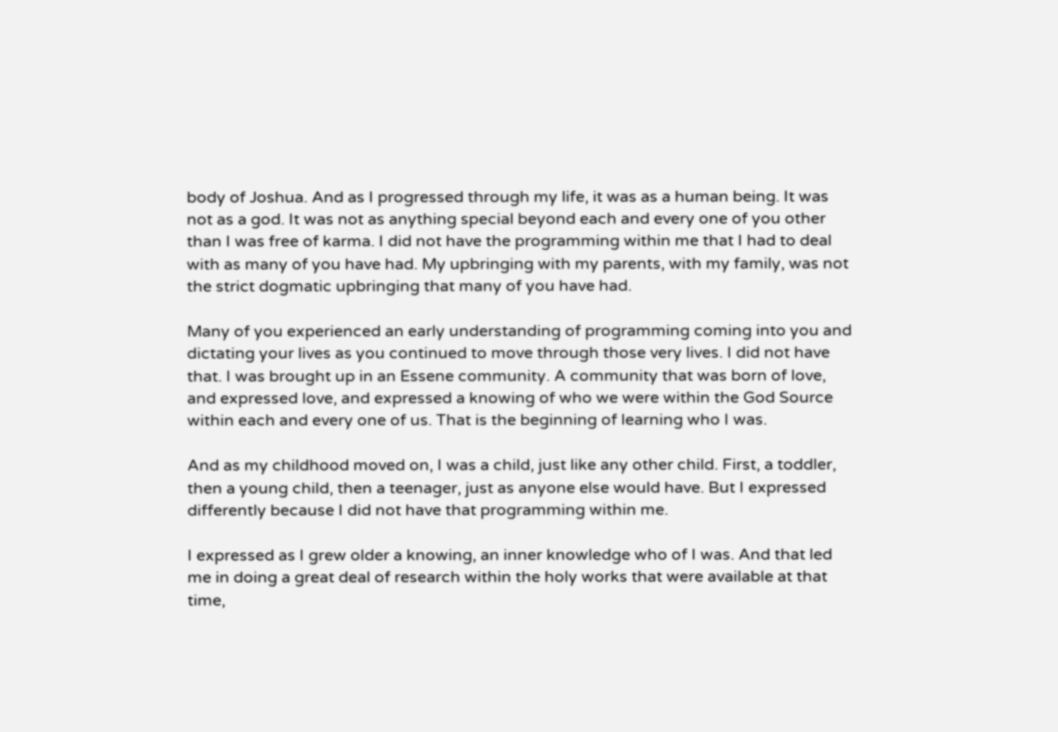body of Joshua. And as I progressed through my life, it was as a human being. It was not as a god. It was not as anything special beyond each and every one of you other than I was free of karma. I did not have the programming within me that I had to deal with as many of you have had. My upbringing with my parents, with my family, was not the strict dogmatic upbringing that many of you have had.

Many of you experienced an early understanding of programming coming into you and dictating your lives as you continued to move through those very lives. I did not have that. I was brought up in an Essene community. A community that was born of love, and expressed love, and expressed a knowing of who we were within the God Source within each and every one of us. That is the beginning of learning who I was.

And as my childhood moved on, I was a child, just like any other child. First, a toddler, then a young child, then a teenager, just as anyone else would have. But I expressed differently because I did not have that programming within me.

I expressed as I grew older a knowing, an inner knowledge who of I was. And that led me in doing a great deal of research within the holy works that were available at that time,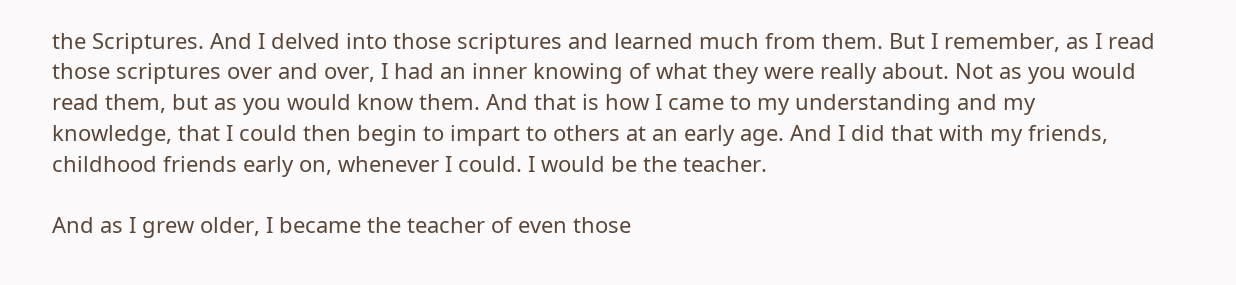the Scriptures. And I delved into those scriptures and learned much from them. But I remember, as I read those scriptures over and over, I had an inner knowing of what they were really about. Not as you would read them, but as you would know them. And that is how I came to my understanding and my knowledge, that I could then begin to impart to others at an early age. And I did that with my friends, childhood friends early on, whenever I could. I would be the teacher.

And as I grew older, I became the teacher of even those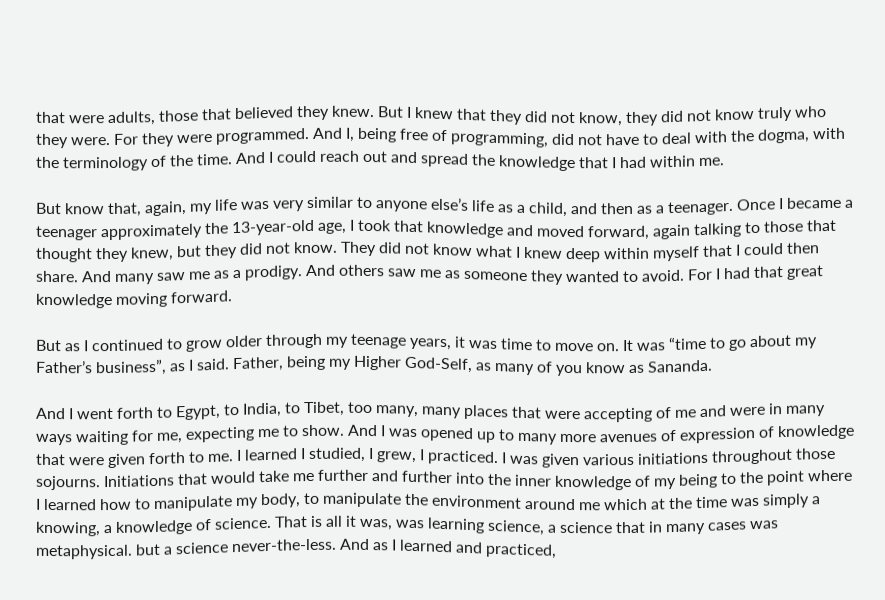that were adults, those that believed they knew. But I knew that they did not know, they did not know truly who they were. For they were programmed. And I, being free of programming, did not have to deal with the dogma, with the terminology of the time. And I could reach out and spread the knowledge that I had within me.

But know that, again, my life was very similar to anyone else’s life as a child, and then as a teenager. Once I became a teenager approximately the 13-year-old age, I took that knowledge and moved forward, again talking to those that thought they knew, but they did not know. They did not know what I knew deep within myself that I could then share. And many saw me as a prodigy. And others saw me as someone they wanted to avoid. For I had that great knowledge moving forward.

But as I continued to grow older through my teenage years, it was time to move on. It was “time to go about my Father’s business”, as I said. Father, being my Higher God-Self, as many of you know as Sananda.

And I went forth to Egypt, to India, to Tibet, too many, many places that were accepting of me and were in many ways waiting for me, expecting me to show. And I was opened up to many more avenues of expression of knowledge that were given forth to me. I learned I studied, I grew, I practiced. I was given various initiations throughout those sojourns. Initiations that would take me further and further into the inner knowledge of my being to the point where I learned how to manipulate my body, to manipulate the environment around me which at the time was simply a knowing, a knowledge of science. That is all it was, was learning science, a science that in many cases was metaphysical. but a science never-the-less. And as I learned and practiced,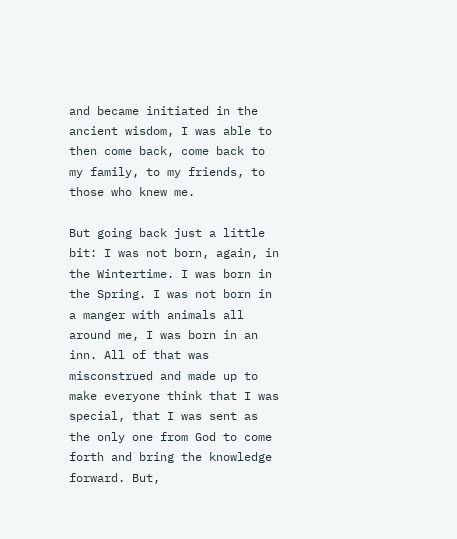and became initiated in the ancient wisdom, I was able to then come back, come back to my family, to my friends, to those who knew me.

But going back just a little bit: I was not born, again, in the Wintertime. I was born in the Spring. I was not born in a manger with animals all around me, I was born in an inn. All of that was misconstrued and made up to make everyone think that I was special, that I was sent as the only one from God to come forth and bring the knowledge forward. But,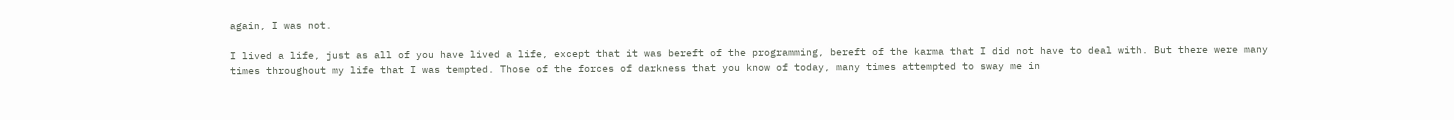again, I was not.

I lived a life, just as all of you have lived a life, except that it was bereft of the programming, bereft of the karma that I did not have to deal with. But there were many times throughout my life that I was tempted. Those of the forces of darkness that you know of today, many times attempted to sway me in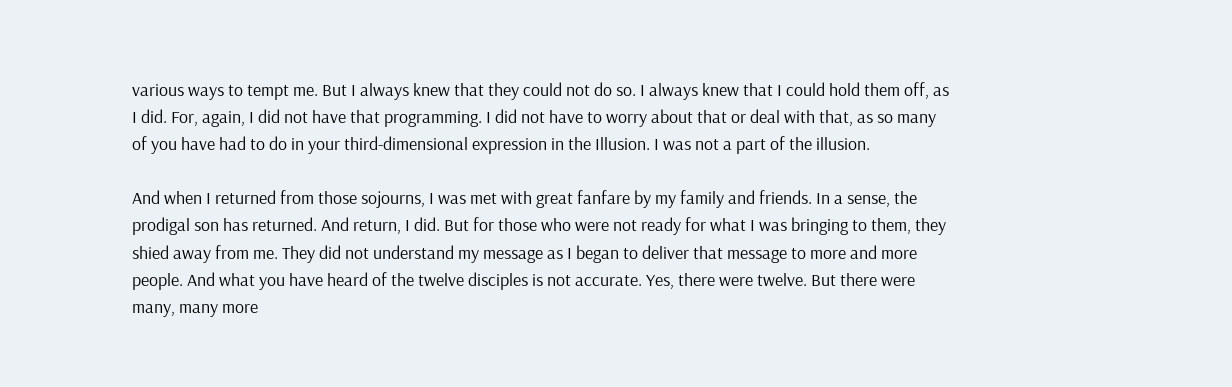various ways to tempt me. But I always knew that they could not do so. I always knew that I could hold them off, as I did. For, again, I did not have that programming. I did not have to worry about that or deal with that, as so many of you have had to do in your third-dimensional expression in the Illusion. I was not a part of the illusion.

And when I returned from those sojourns, I was met with great fanfare by my family and friends. In a sense, the prodigal son has returned. And return, I did. But for those who were not ready for what I was bringing to them, they shied away from me. They did not understand my message as I began to deliver that message to more and more people. And what you have heard of the twelve disciples is not accurate. Yes, there were twelve. But there were many, many more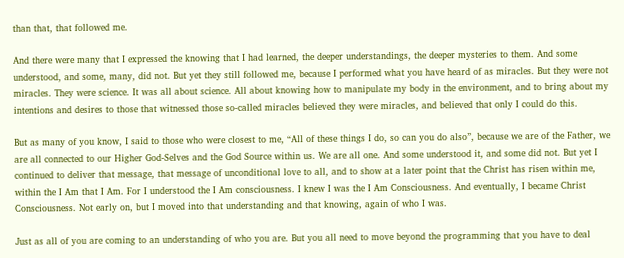than that, that followed me.

And there were many that I expressed the knowing that I had learned, the deeper understandings, the deeper mysteries to them. And some understood, and some, many, did not. But yet they still followed me, because I performed what you have heard of as miracles. But they were not miracles. They were science. It was all about science. All about knowing how to manipulate my body in the environment, and to bring about my intentions and desires to those that witnessed those so-called miracles believed they were miracles, and believed that only I could do this.

But as many of you know, I said to those who were closest to me, “All of these things I do, so can you do also”, because we are of the Father, we are all connected to our Higher God-Selves and the God Source within us. We are all one. And some understood it, and some did not. But yet I continued to deliver that message, that message of unconditional love to all, and to show at a later point that the Christ has risen within me, within the I Am that I Am. For I understood the I Am consciousness. I knew I was the I Am Consciousness. And eventually, I became Christ Consciousness. Not early on, but I moved into that understanding and that knowing, again of who I was.

Just as all of you are coming to an understanding of who you are. But you all need to move beyond the programming that you have to deal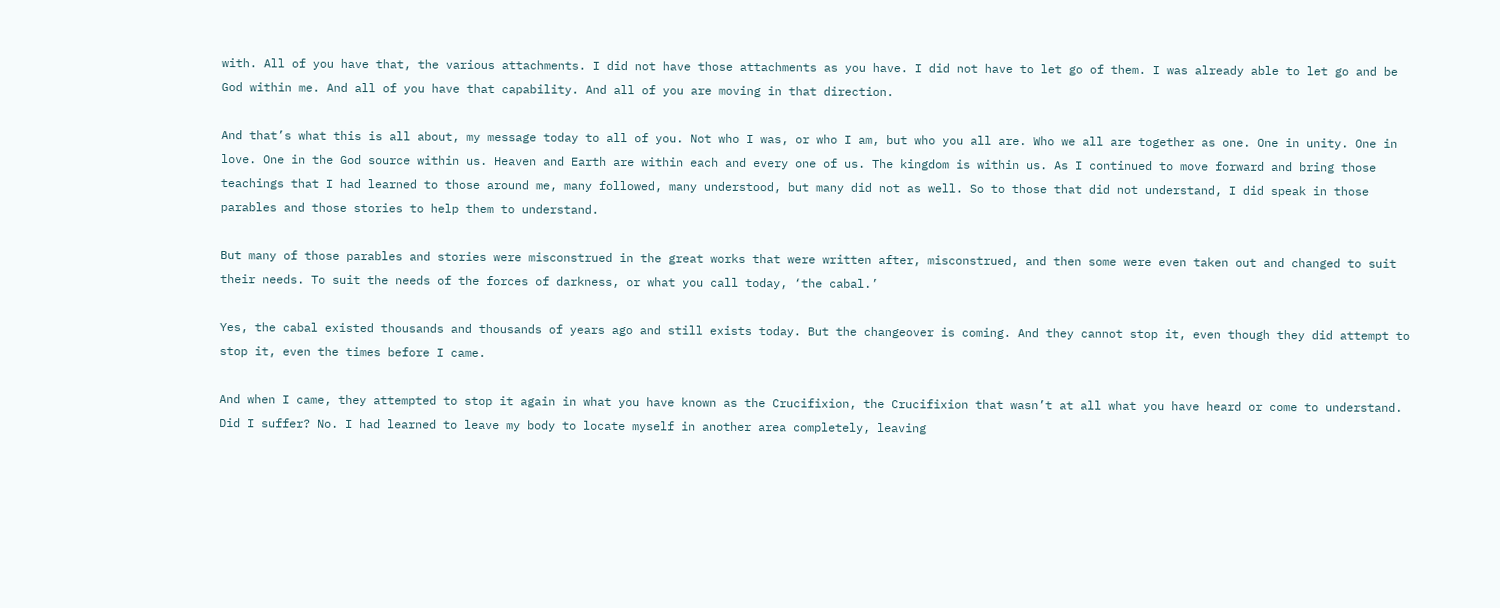with. All of you have that, the various attachments. I did not have those attachments as you have. I did not have to let go of them. I was already able to let go and be God within me. And all of you have that capability. And all of you are moving in that direction.

And that’s what this is all about, my message today to all of you. Not who I was, or who I am, but who you all are. Who we all are together as one. One in unity. One in love. One in the God source within us. Heaven and Earth are within each and every one of us. The kingdom is within us. As I continued to move forward and bring those teachings that I had learned to those around me, many followed, many understood, but many did not as well. So to those that did not understand, I did speak in those parables and those stories to help them to understand.

But many of those parables and stories were misconstrued in the great works that were written after, misconstrued, and then some were even taken out and changed to suit their needs. To suit the needs of the forces of darkness, or what you call today, ‘the cabal.’

Yes, the cabal existed thousands and thousands of years ago and still exists today. But the changeover is coming. And they cannot stop it, even though they did attempt to stop it, even the times before I came.

And when I came, they attempted to stop it again in what you have known as the Crucifixion, the Crucifixion that wasn’t at all what you have heard or come to understand. Did I suffer? No. I had learned to leave my body to locate myself in another area completely, leaving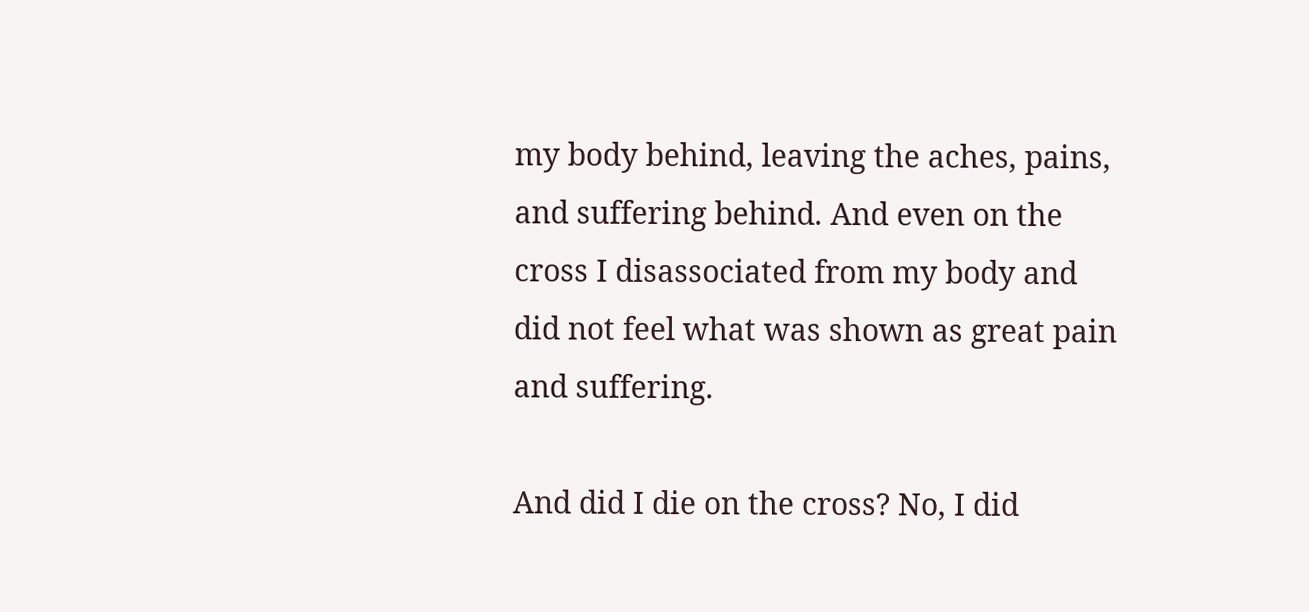my body behind, leaving the aches, pains, and suffering behind. And even on the cross I disassociated from my body and did not feel what was shown as great pain and suffering.

And did I die on the cross? No, I did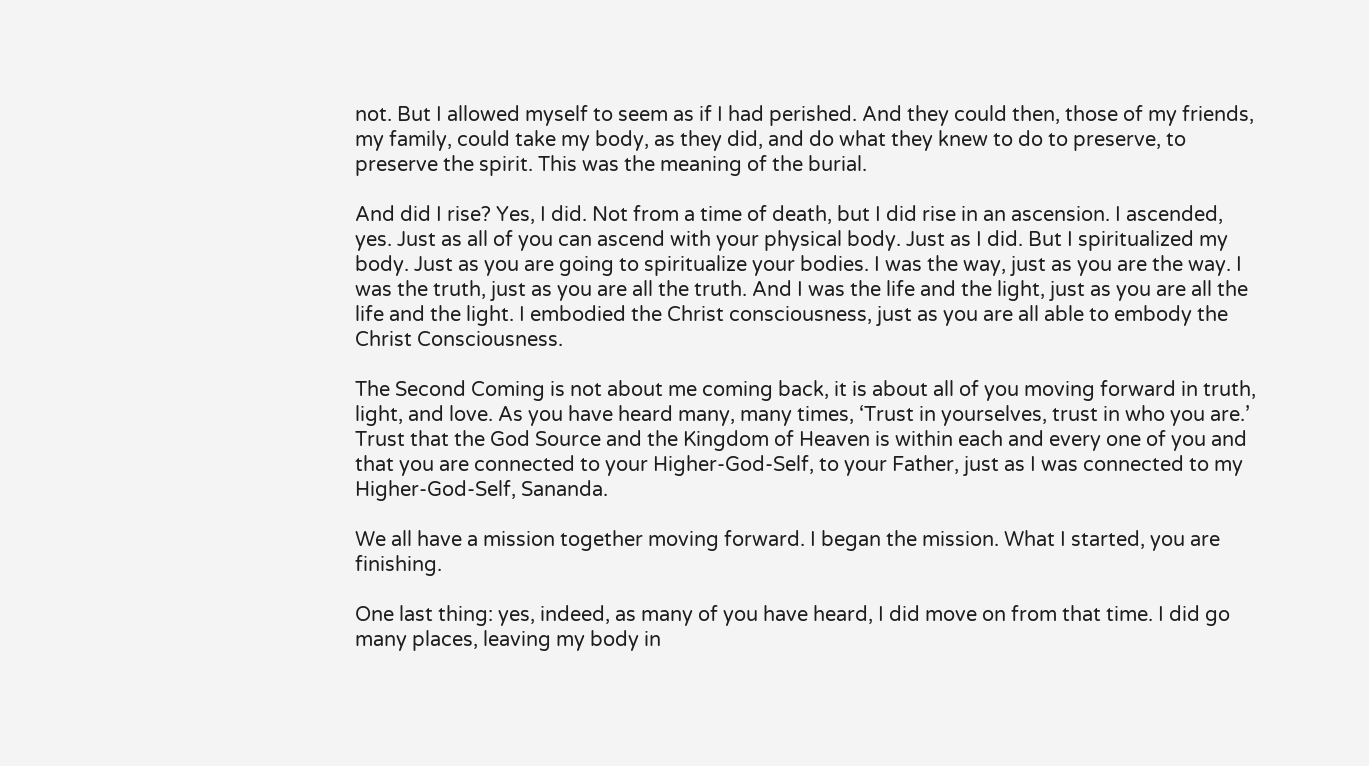not. But I allowed myself to seem as if I had perished. And they could then, those of my friends, my family, could take my body, as they did, and do what they knew to do to preserve, to preserve the spirit. This was the meaning of the burial.

And did I rise? Yes, I did. Not from a time of death, but I did rise in an ascension. I ascended, yes. Just as all of you can ascend with your physical body. Just as I did. But I spiritualized my body. Just as you are going to spiritualize your bodies. I was the way, just as you are the way. I was the truth, just as you are all the truth. And I was the life and the light, just as you are all the life and the light. I embodied the Christ consciousness, just as you are all able to embody the Christ Consciousness.

The Second Coming is not about me coming back, it is about all of you moving forward in truth, light, and love. As you have heard many, many times, ‘Trust in yourselves, trust in who you are.’ Trust that the God Source and the Kingdom of Heaven is within each and every one of you and that you are connected to your Higher-God-Self, to your Father, just as I was connected to my Higher-God-Self, Sananda.

We all have a mission together moving forward. I began the mission. What I started, you are finishing.

One last thing: yes, indeed, as many of you have heard, I did move on from that time. I did go many places, leaving my body in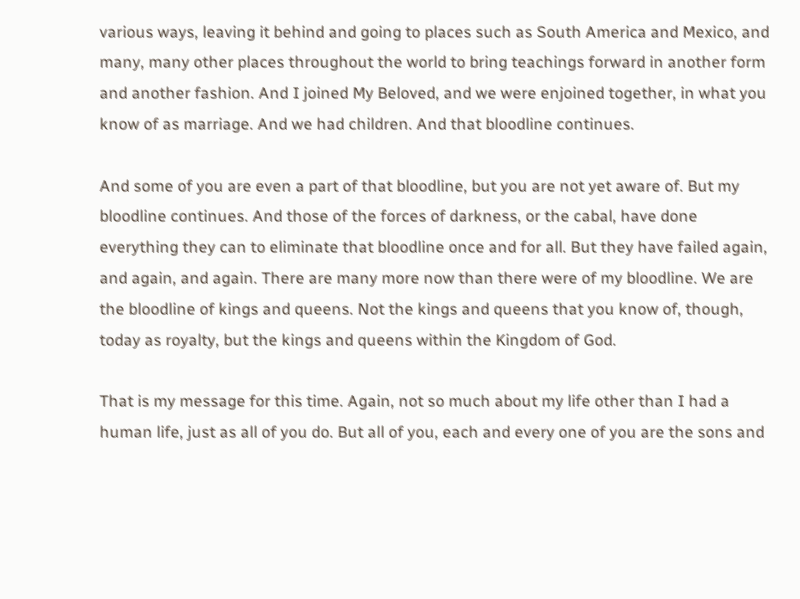various ways, leaving it behind and going to places such as South America and Mexico, and many, many other places throughout the world to bring teachings forward in another form and another fashion. And I joined My Beloved, and we were enjoined together, in what you know of as marriage. And we had children. And that bloodline continues.

And some of you are even a part of that bloodline, but you are not yet aware of. But my bloodline continues. And those of the forces of darkness, or the cabal, have done everything they can to eliminate that bloodline once and for all. But they have failed again, and again, and again. There are many more now than there were of my bloodline. We are the bloodline of kings and queens. Not the kings and queens that you know of, though, today as royalty, but the kings and queens within the Kingdom of God.

That is my message for this time. Again, not so much about my life other than I had a human life, just as all of you do. But all of you, each and every one of you are the sons and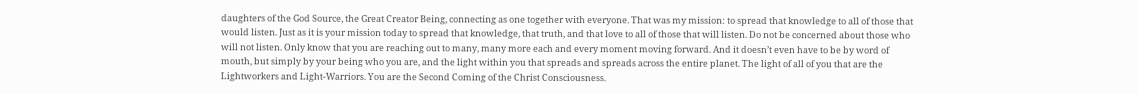daughters of the God Source, the Great Creator Being, connecting as one together with everyone. That was my mission: to spread that knowledge to all of those that would listen. Just as it is your mission today to spread that knowledge, that truth, and that love to all of those that will listen. Do not be concerned about those who will not listen. Only know that you are reaching out to many, many more each and every moment moving forward. And it doesn’t even have to be by word of mouth, but simply by your being who you are, and the light within you that spreads and spreads across the entire planet. The light of all of you that are the Lightworkers and Light-Warriors. You are the Second Coming of the Christ Consciousness.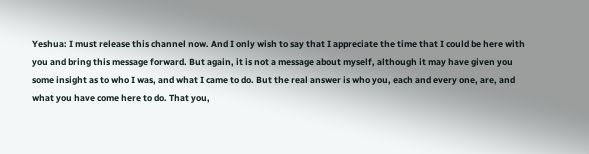Yeshua: I must release this channel now. And I only wish to say that I appreciate the time that I could be here with you and bring this message forward. But again, it is not a message about myself, although it may have given you some insight as to who I was, and what I came to do. But the real answer is who you, each and every one, are, and what you have come here to do. That you,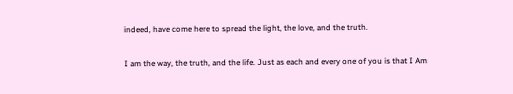indeed, have come here to spread the light, the love, and the truth.

I am the way, the truth, and the life. Just as each and every one of you is that I Am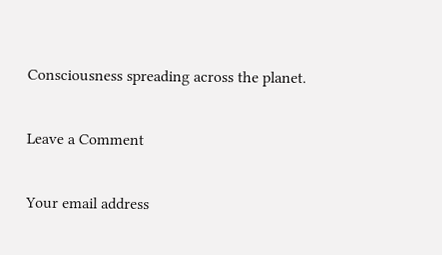Consciousness spreading across the planet.

Leave a Comment

Your email address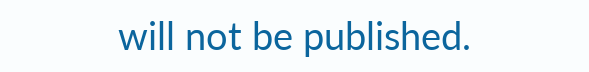will not be published.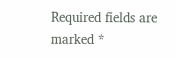Required fields are marked *